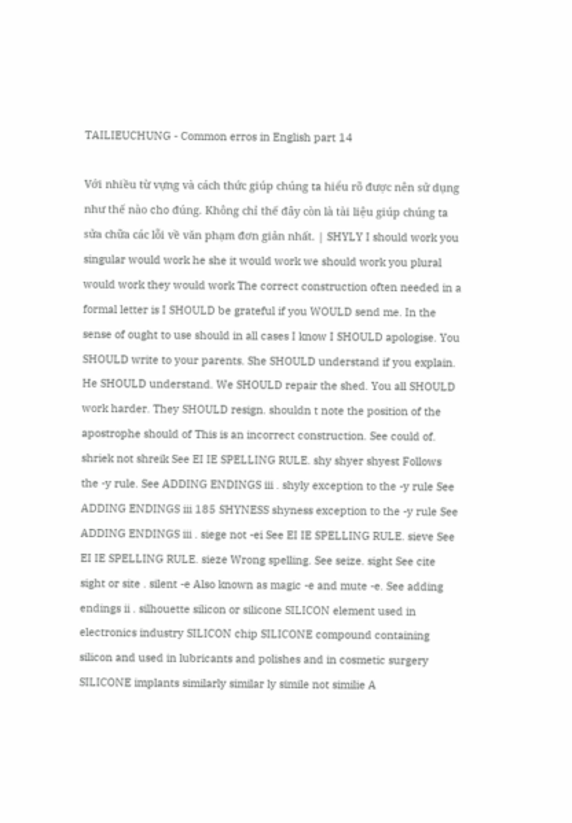TAILIEUCHUNG - Common erros in English part 14

Với nhiều từ vựng và cách thức giúp chúng ta hiểu rõ được nên sử dụng như thế nào cho đúng. Không chỉ thế đây còn là tài liệu giúp chúng ta sửa chữa các lỗi về văn phạm đơn giản nhất. | SHYLY I should work you singular would work he she it would work we should work you plural would work they would work The correct construction often needed in a formal letter is I SHOULD be grateful if you WOULD send me. In the sense of ought to use should in all cases I know I SHOULD apologise. You SHOULD write to your parents. She SHOULD understand if you explain. He SHOULD understand. We SHOULD repair the shed. You all SHOULD work harder. They SHOULD resign. shouldn t note the position of the apostrophe should of This is an incorrect construction. See could of. shriek not shreik See EI IE SPELLING RULE. shy shyer shyest Follows the -y rule. See ADDING ENDINGS iii . shyly exception to the -y rule See ADDING ENDINGS iii 185 SHYNESS shyness exception to the -y rule See ADDING ENDINGS iii . siege not -ei See EI IE SPELLING RULE. sieve See EI IE SPELLING RULE. sieze Wrong spelling. See seize. sight See cite sight or site . silent -e Also known as magic -e and mute -e. See adding endings ii . silhouette silicon or silicone SILICON element used in electronics industry SILICON chip SILICONE compound containing silicon and used in lubricants and polishes and in cosmetic surgery SILICONE implants similarly similar ly simile not similie A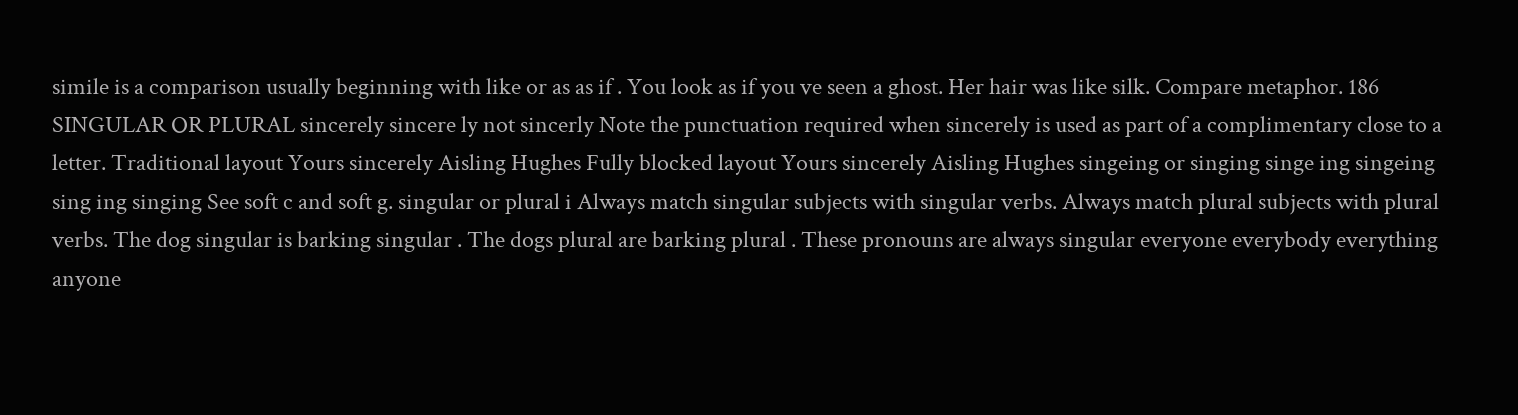simile is a comparison usually beginning with like or as as if . You look as if you ve seen a ghost. Her hair was like silk. Compare metaphor. 186 SINGULAR OR PLURAL sincerely sincere ly not sincerly Note the punctuation required when sincerely is used as part of a complimentary close to a letter. Traditional layout Yours sincerely Aisling Hughes Fully blocked layout Yours sincerely Aisling Hughes singeing or singing singe ing singeing sing ing singing See soft c and soft g. singular or plural i Always match singular subjects with singular verbs. Always match plural subjects with plural verbs. The dog singular is barking singular . The dogs plural are barking plural . These pronouns are always singular everyone everybody everything anyone